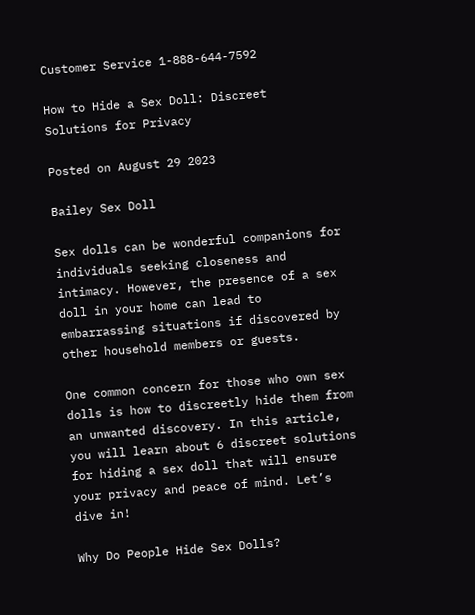Customer Service 1-888-644-7592

How to Hide a Sex Doll: Discreet Solutions for Privacy

Posted on August 29 2023

Bailey Sex Doll

Sex dolls can be wonderful companions for individuals seeking closeness and intimacy. However, the presence of a sex doll in your home can lead to embarrassing situations if discovered by other household members or guests.

One common concern for those who own sex dolls is how to discreetly hide them from an unwanted discovery. In this article, you will learn about 6 discreet solutions for hiding a sex doll that will ensure your privacy and peace of mind. Let’s dive in!

Why Do People Hide Sex Dolls?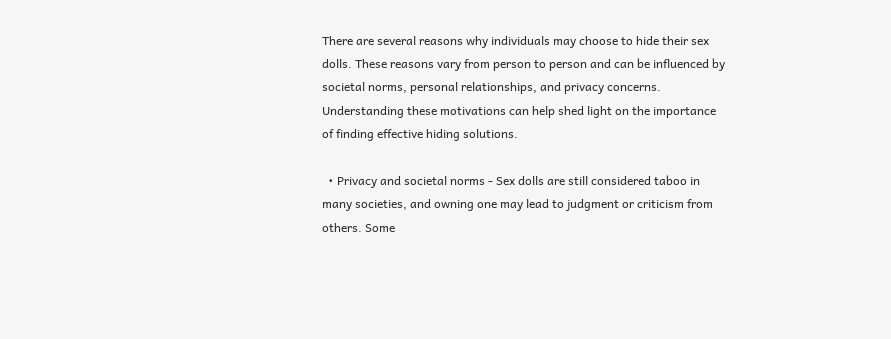There are several reasons why individuals may choose to hide their sex dolls. These reasons vary from person to person and can be influenced by societal norms, personal relationships, and privacy concerns. Understanding these motivations can help shed light on the importance of finding effective hiding solutions.

  • Privacy and societal norms - Sex dolls are still considered taboo in many societies, and owning one may lead to judgment or criticism from others. Some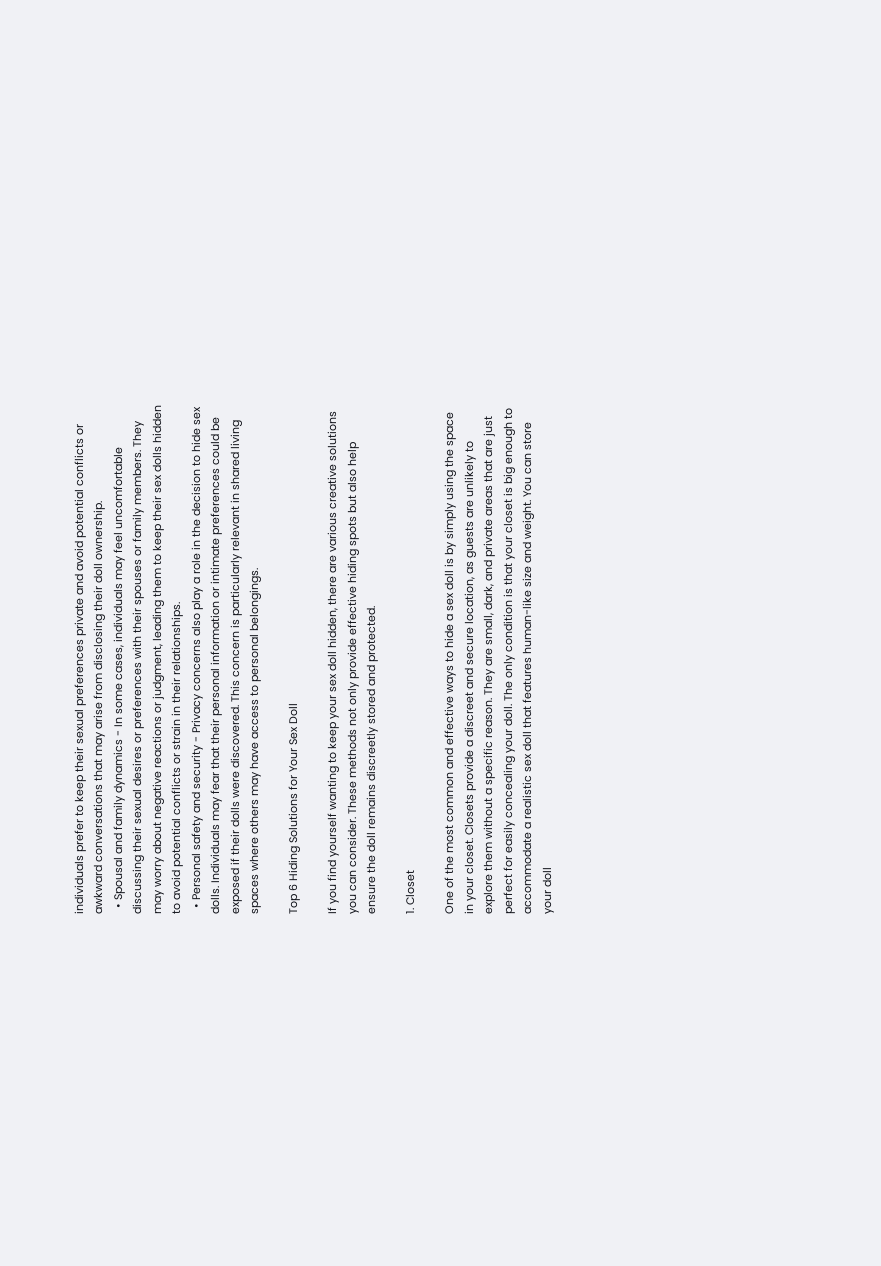individuals prefer to keep their sexual preferences private and avoid potential conflicts or awkward conversations that may arise from disclosing their doll ownership.
  • Spousal and family dynamics - In some cases, individuals may feel uncomfortable discussing their sexual desires or preferences with their spouses or family members. They may worry about negative reactions or judgment, leading them to keep their sex dolls hidden to avoid potential conflicts or strain in their relationships.
  • Personal safety and security - Privacy concerns also play a role in the decision to hide sex dolls. Individuals may fear that their personal information or intimate preferences could be exposed if their dolls were discovered. This concern is particularly relevant in shared living spaces where others may have access to personal belongings.

Top 6 Hiding Solutions for Your Sex Doll

If you find yourself wanting to keep your sex doll hidden, there are various creative solutions you can consider. These methods not only provide effective hiding spots but also help ensure the doll remains discreetly stored and protected.

1. Closet

One of the most common and effective ways to hide a sex doll is by simply using the space in your closet. Closets provide a discreet and secure location, as guests are unlikely to explore them without a specific reason. They are small, dark, and private areas that are just perfect for easily concealing your doll. The only condition is that your closet is big enough to accommodate a realistic sex doll that features human-like size and weight. You can store your doll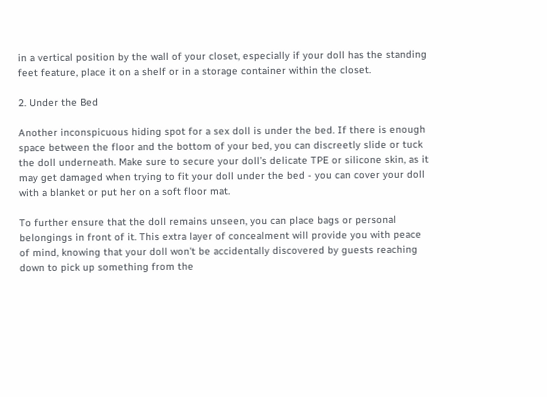in a vertical position by the wall of your closet, especially if your doll has the standing feet feature, place it on a shelf or in a storage container within the closet.

2. Under the Bed

Another inconspicuous hiding spot for a sex doll is under the bed. If there is enough space between the floor and the bottom of your bed, you can discreetly slide or tuck the doll underneath. Make sure to secure your doll’s delicate TPE or silicone skin, as it may get damaged when trying to fit your doll under the bed - you can cover your doll with a blanket or put her on a soft floor mat.

To further ensure that the doll remains unseen, you can place bags or personal belongings in front of it. This extra layer of concealment will provide you with peace of mind, knowing that your doll won't be accidentally discovered by guests reaching down to pick up something from the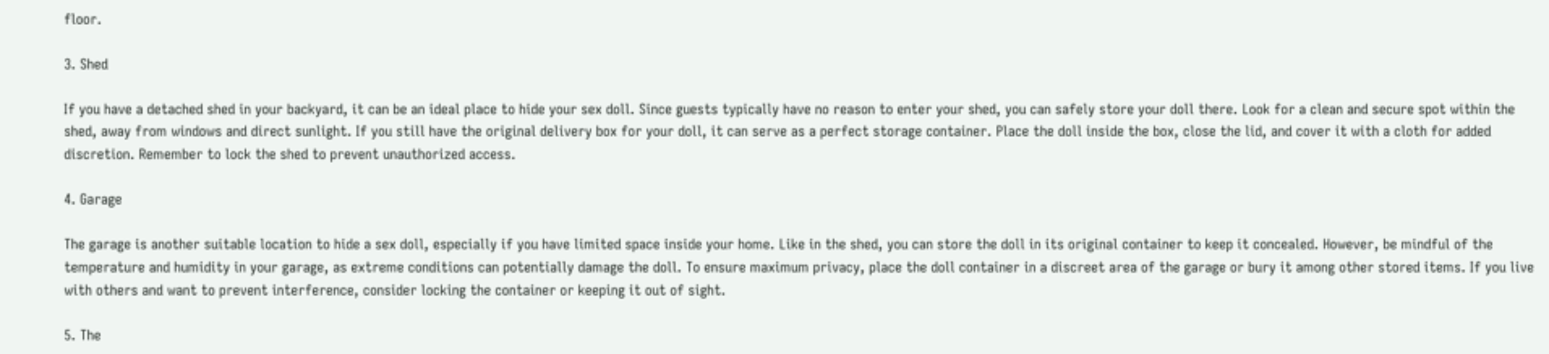floor.

3. Shed

If you have a detached shed in your backyard, it can be an ideal place to hide your sex doll. Since guests typically have no reason to enter your shed, you can safely store your doll there. Look for a clean and secure spot within the shed, away from windows and direct sunlight. If you still have the original delivery box for your doll, it can serve as a perfect storage container. Place the doll inside the box, close the lid, and cover it with a cloth for added discretion. Remember to lock the shed to prevent unauthorized access.

4. Garage

The garage is another suitable location to hide a sex doll, especially if you have limited space inside your home. Like in the shed, you can store the doll in its original container to keep it concealed. However, be mindful of the temperature and humidity in your garage, as extreme conditions can potentially damage the doll. To ensure maximum privacy, place the doll container in a discreet area of the garage or bury it among other stored items. If you live with others and want to prevent interference, consider locking the container or keeping it out of sight.

5. The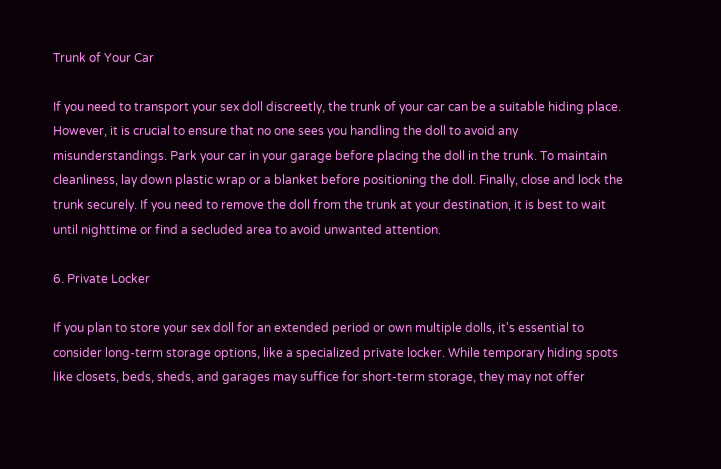Trunk of Your Car

If you need to transport your sex doll discreetly, the trunk of your car can be a suitable hiding place. However, it is crucial to ensure that no one sees you handling the doll to avoid any misunderstandings. Park your car in your garage before placing the doll in the trunk. To maintain cleanliness, lay down plastic wrap or a blanket before positioning the doll. Finally, close and lock the trunk securely. If you need to remove the doll from the trunk at your destination, it is best to wait until nighttime or find a secluded area to avoid unwanted attention.

6. Private Locker

If you plan to store your sex doll for an extended period or own multiple dolls, it's essential to consider long-term storage options, like a specialized private locker. While temporary hiding spots like closets, beds, sheds, and garages may suffice for short-term storage, they may not offer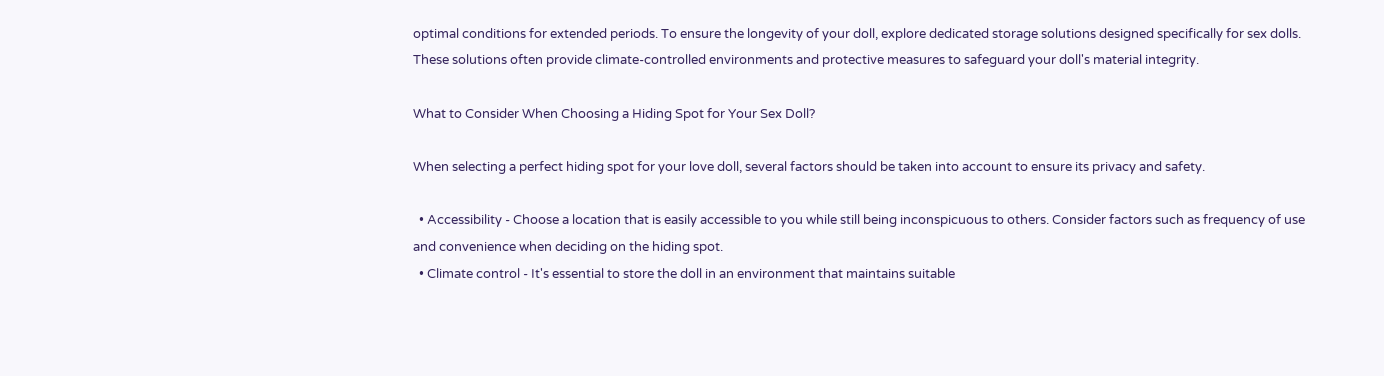optimal conditions for extended periods. To ensure the longevity of your doll, explore dedicated storage solutions designed specifically for sex dolls. These solutions often provide climate-controlled environments and protective measures to safeguard your doll's material integrity.

What to Consider When Choosing a Hiding Spot for Your Sex Doll?

When selecting a perfect hiding spot for your love doll, several factors should be taken into account to ensure its privacy and safety.

  • Accessibility - Choose a location that is easily accessible to you while still being inconspicuous to others. Consider factors such as frequency of use and convenience when deciding on the hiding spot.
  • Climate control - It's essential to store the doll in an environment that maintains suitable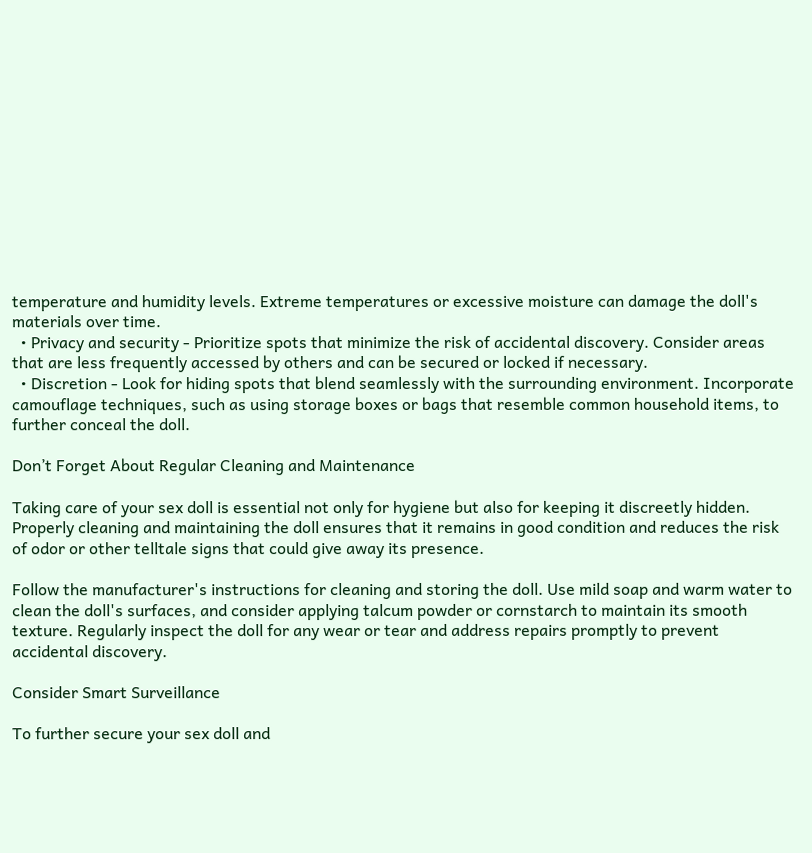temperature and humidity levels. Extreme temperatures or excessive moisture can damage the doll's materials over time.
  • Privacy and security - Prioritize spots that minimize the risk of accidental discovery. Consider areas that are less frequently accessed by others and can be secured or locked if necessary.
  • Discretion - Look for hiding spots that blend seamlessly with the surrounding environment. Incorporate camouflage techniques, such as using storage boxes or bags that resemble common household items, to further conceal the doll.

Don’t Forget About Regular Cleaning and Maintenance

Taking care of your sex doll is essential not only for hygiene but also for keeping it discreetly hidden. Properly cleaning and maintaining the doll ensures that it remains in good condition and reduces the risk of odor or other telltale signs that could give away its presence.

Follow the manufacturer's instructions for cleaning and storing the doll. Use mild soap and warm water to clean the doll's surfaces, and consider applying talcum powder or cornstarch to maintain its smooth texture. Regularly inspect the doll for any wear or tear and address repairs promptly to prevent accidental discovery.

Consider Smart Surveillance

To further secure your sex doll and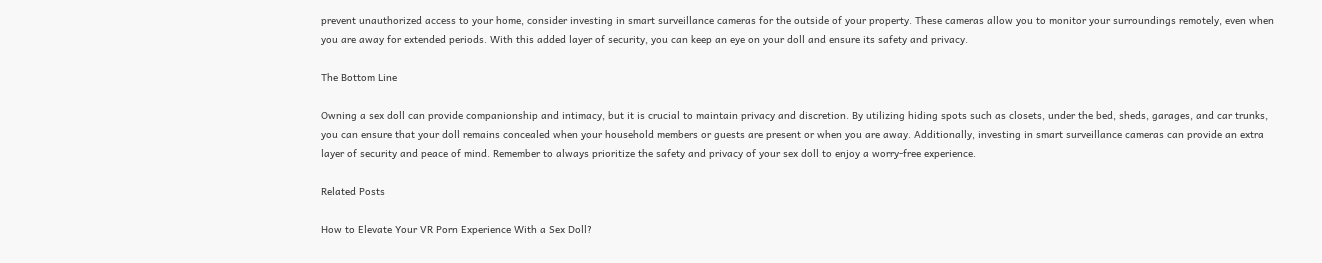prevent unauthorized access to your home, consider investing in smart surveillance cameras for the outside of your property. These cameras allow you to monitor your surroundings remotely, even when you are away for extended periods. With this added layer of security, you can keep an eye on your doll and ensure its safety and privacy.

The Bottom Line

Owning a sex doll can provide companionship and intimacy, but it is crucial to maintain privacy and discretion. By utilizing hiding spots such as closets, under the bed, sheds, garages, and car trunks, you can ensure that your doll remains concealed when your household members or guests are present or when you are away. Additionally, investing in smart surveillance cameras can provide an extra layer of security and peace of mind. Remember to always prioritize the safety and privacy of your sex doll to enjoy a worry-free experience.

Related Posts

How to Elevate Your VR Porn Experience With a Sex Doll?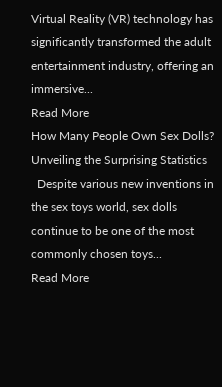Virtual Reality (VR) technology has significantly transformed the adult entertainment industry, offering an immersive...
Read More
How Many People Own Sex Dolls? Unveiling the Surprising Statistics
  Despite various new inventions in the sex toys world, sex dolls continue to be one of the most commonly chosen toys...
Read More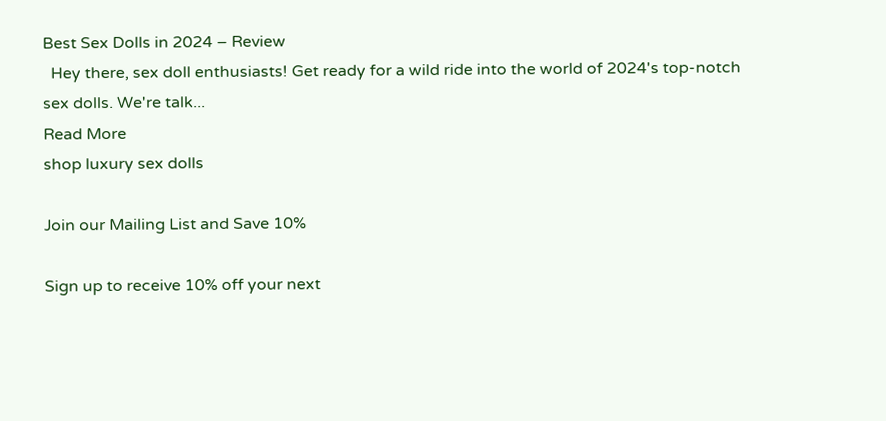Best Sex Dolls in 2024 – Review
  Hey there, sex doll enthusiasts! Get ready for a wild ride into the world of 2024's top-notch sex dolls. We're talk...
Read More
shop luxury sex dolls

Join our Mailing List and Save 10%

Sign up to receive 10% off your next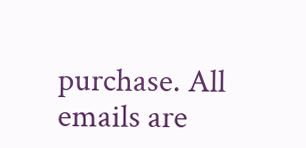purchase. All emails are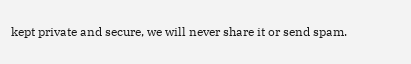kept private and secure, we will never share it or send spam.